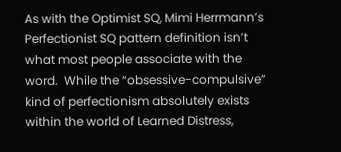As with the Optimist SQ, Mimi Herrmann’s Perfectionist SQ pattern definition isn’t what most people associate with the word.  While the “obsessive-compulsive” kind of perfectionism absolutely exists within the world of Learned Distress,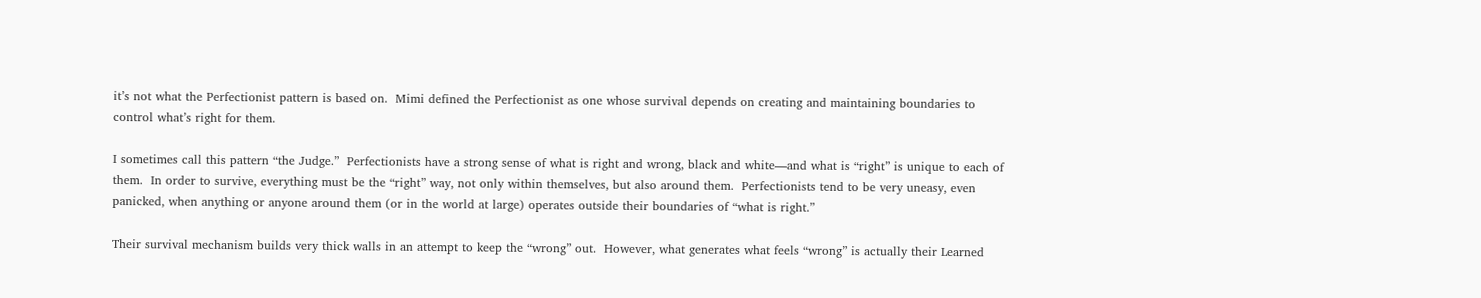it’s not what the Perfectionist pattern is based on.  Mimi defined the Perfectionist as one whose survival depends on creating and maintaining boundaries to control what’s right for them.

I sometimes call this pattern “the Judge.”  Perfectionists have a strong sense of what is right and wrong, black and white—and what is “right” is unique to each of them.  In order to survive, everything must be the “right” way, not only within themselves, but also around them.  Perfectionists tend to be very uneasy, even panicked, when anything or anyone around them (or in the world at large) operates outside their boundaries of “what is right.”

Their survival mechanism builds very thick walls in an attempt to keep the “wrong” out.  However, what generates what feels “wrong” is actually their Learned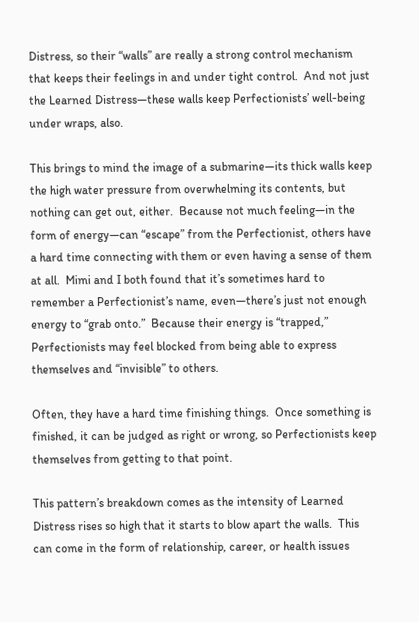Distress, so their “walls” are really a strong control mechanism that keeps their feelings in and under tight control.  And not just the Learned Distress—these walls keep Perfectionists’ well-being under wraps, also.

This brings to mind the image of a submarine—its thick walls keep the high water pressure from overwhelming its contents, but nothing can get out, either.  Because not much feeling—in the form of energy—can “escape” from the Perfectionist, others have a hard time connecting with them or even having a sense of them at all.  Mimi and I both found that it’s sometimes hard to remember a Perfectionist’s name, even—there’s just not enough energy to “grab onto.”  Because their energy is “trapped,” Perfectionists may feel blocked from being able to express themselves and “invisible” to others.

Often, they have a hard time finishing things.  Once something is finished, it can be judged as right or wrong, so Perfectionists keep themselves from getting to that point.

This pattern’s breakdown comes as the intensity of Learned Distress rises so high that it starts to blow apart the walls.  This can come in the form of relationship, career, or health issues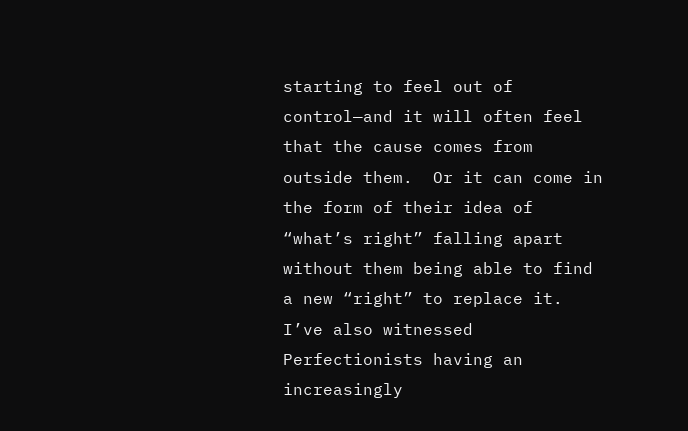starting to feel out of control—and it will often feel that the cause comes from outside them.  Or it can come in the form of their idea of “what’s right” falling apart without them being able to find a new “right” to replace it.  I’ve also witnessed Perfectionists having an increasingly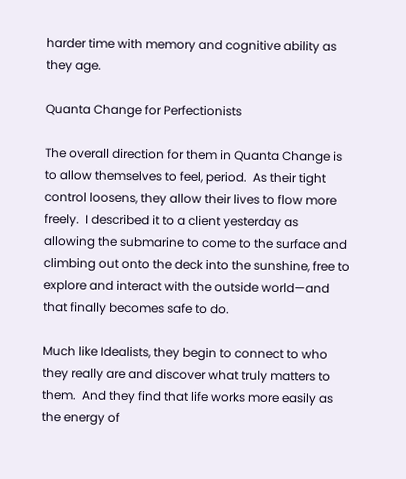harder time with memory and cognitive ability as they age.

Quanta Change for Perfectionists

The overall direction for them in Quanta Change is to allow themselves to feel, period.  As their tight control loosens, they allow their lives to flow more freely.  I described it to a client yesterday as allowing the submarine to come to the surface and climbing out onto the deck into the sunshine, free to explore and interact with the outside world—and that finally becomes safe to do.

Much like Idealists, they begin to connect to who they really are and discover what truly matters to them.  And they find that life works more easily as the energy of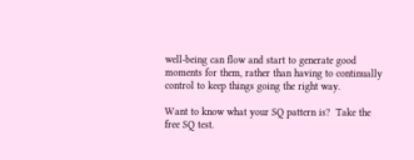well-being can flow and start to generate good moments for them, rather than having to continually control to keep things going the right way.

Want to know what your SQ pattern is?  Take the free SQ test.